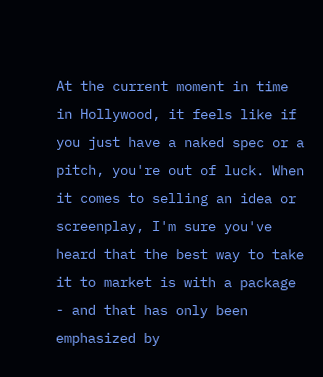At the current moment in time in Hollywood, it feels like if you just have a naked spec or a pitch, you're out of luck. When it comes to selling an idea or screenplay, I'm sure you've heard that the best way to take it to market is with a package - and that has only been emphasized by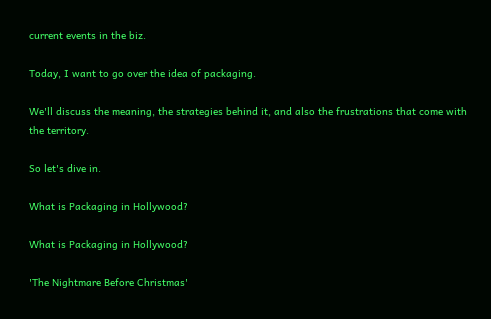current events in the biz.

Today, I want to go over the idea of packaging.

We'll discuss the meaning, the strategies behind it, and also the frustrations that come with the territory.

So let's dive in.

What is Packaging in Hollywood?

What is Packaging in Hollywood?

'The Nightmare Before Christmas'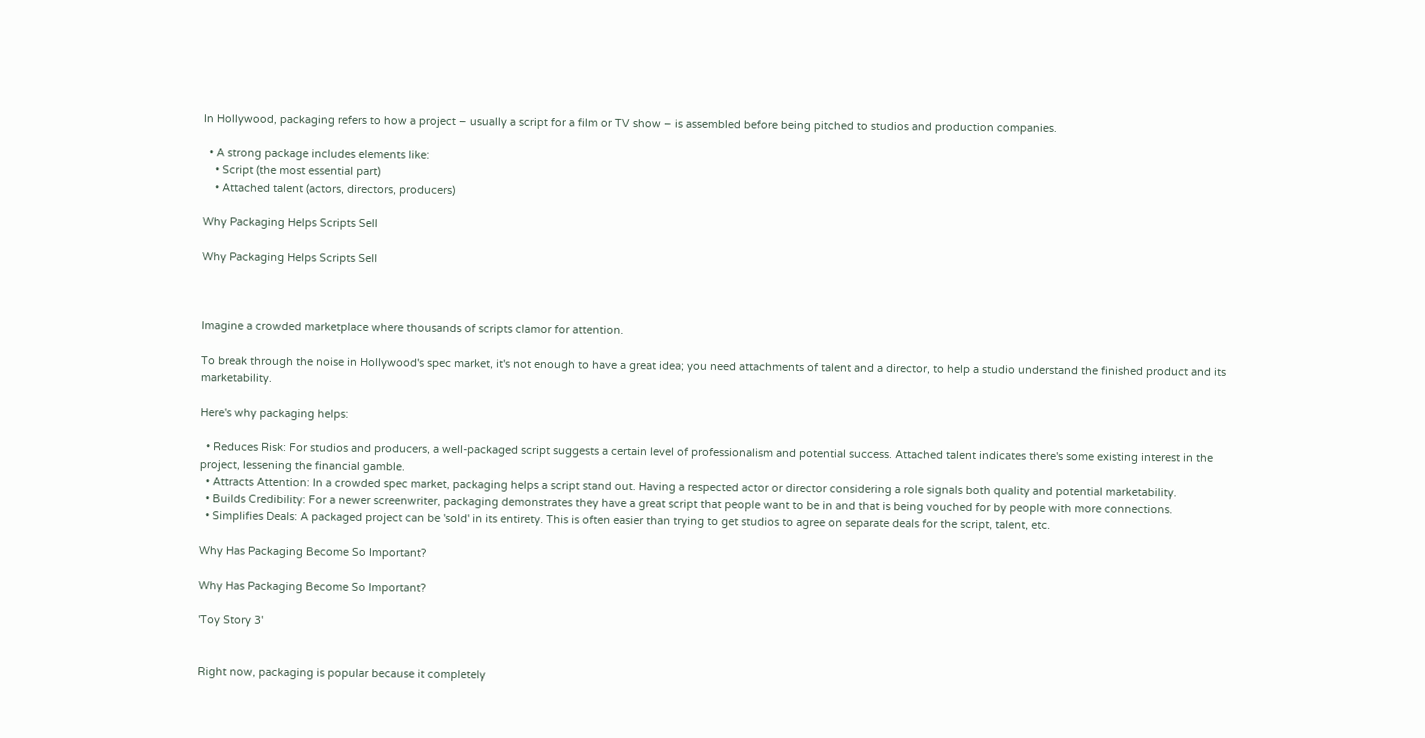In Hollywood, packaging refers to how a project – usually a script for a film or TV show – is assembled before being pitched to studios and production companies.

  • A strong package includes elements like:
    • Script (the most essential part)
    • Attached talent (actors, directors, producers)

Why Packaging Helps Scripts Sell

Why Packaging Helps Scripts Sell



Imagine a crowded marketplace where thousands of scripts clamor for attention.

To break through the noise in Hollywood's spec market, it's not enough to have a great idea; you need attachments of talent and a director, to help a studio understand the finished product and its marketability.

Here's why packaging helps:

  • Reduces Risk: For studios and producers, a well-packaged script suggests a certain level of professionalism and potential success. Attached talent indicates there's some existing interest in the project, lessening the financial gamble.
  • Attracts Attention: In a crowded spec market, packaging helps a script stand out. Having a respected actor or director considering a role signals both quality and potential marketability.
  • Builds Credibility: For a newer screenwriter, packaging demonstrates they have a great script that people want to be in and that is being vouched for by people with more connections.
  • Simplifies Deals: A packaged project can be 'sold' in its entirety. This is often easier than trying to get studios to agree on separate deals for the script, talent, etc.

Why Has Packaging Become So Important?

Why Has Packaging Become So Important?

'Toy Story 3'


Right now, packaging is popular because it completely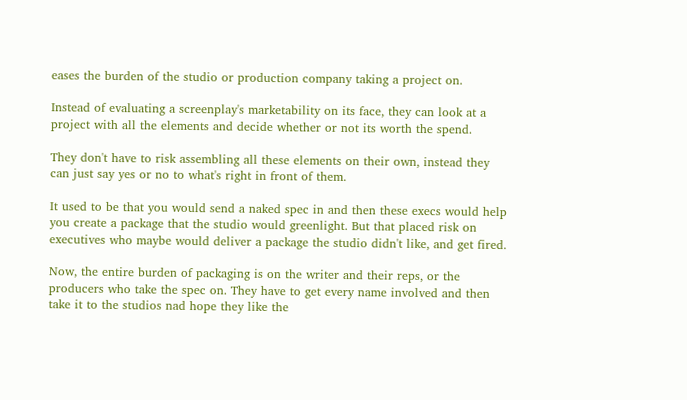eases the burden of the studio or production company taking a project on.

Instead of evaluating a screenplay's marketability on its face, they can look at a project with all the elements and decide whether or not its worth the spend.

They don't have to risk assembling all these elements on their own, instead they can just say yes or no to what's right in front of them.

It used to be that you would send a naked spec in and then these execs would help you create a package that the studio would greenlight. But that placed risk on executives who maybe would deliver a package the studio didn't like, and get fired.

Now, the entire burden of packaging is on the writer and their reps, or the producers who take the spec on. They have to get every name involved and then take it to the studios nad hope they like the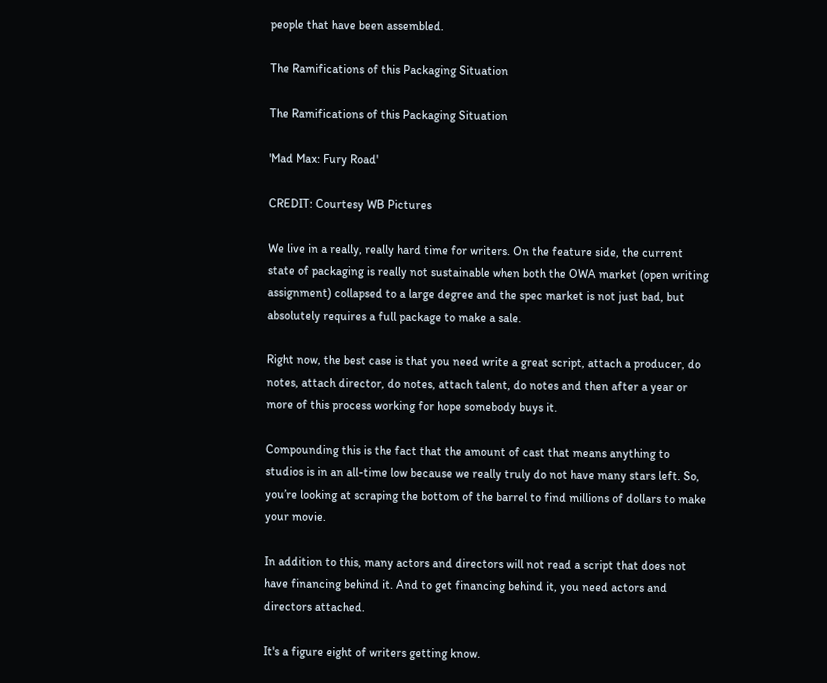people that have been assembled.

The Ramifications of this Packaging Situation

The Ramifications of this Packaging Situation

'Mad Max: Fury Road'

CREDIT: Courtesy WB Pictures

We live in a really, really hard time for writers. On the feature side, the current state of packaging is really not sustainable when both the OWA market (open writing assignment) collapsed to a large degree and the spec market is not just bad, but absolutely requires a full package to make a sale.

Right now, the best case is that you need write a great script, attach a producer, do notes, attach director, do notes, attach talent, do notes and then after a year or more of this process working for hope somebody buys it.

Compounding this is the fact that the amount of cast that means anything to studios is in an all-time low because we really truly do not have many stars left. So, you’re looking at scraping the bottom of the barrel to find millions of dollars to make your movie.

In addition to this, many actors and directors will not read a script that does not have financing behind it. And to get financing behind it, you need actors and directors attached.

It's a figure eight of writers getting know.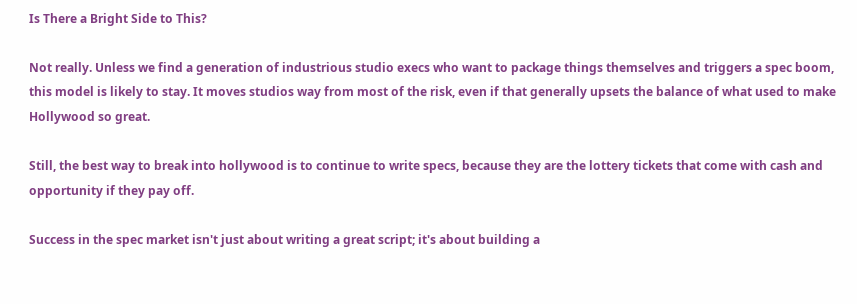Is There a Bright Side to This?

Not really. Unless we find a generation of industrious studio execs who want to package things themselves and triggers a spec boom, this model is likely to stay. It moves studios way from most of the risk, even if that generally upsets the balance of what used to make Hollywood so great.

Still, the best way to break into hollywood is to continue to write specs, because they are the lottery tickets that come with cash and opportunity if they pay off.

Success in the spec market isn't just about writing a great script; it's about building a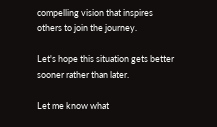compelling vision that inspires others to join the journey.

Let's hope this situation gets better sooner rather than later.

Let me know what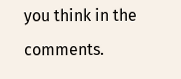you think in the comments.